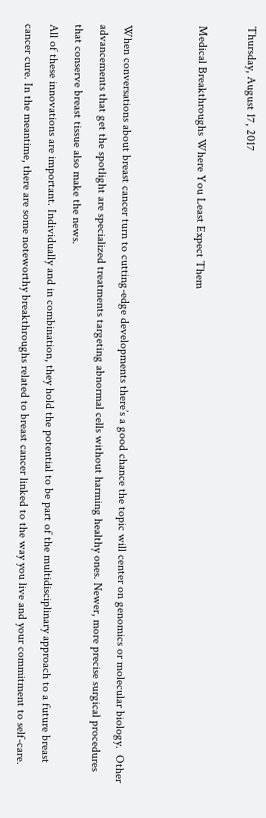Thursday, August 17, 2017

Medical Breakthroughs Where You Least Expect Them


When conversations about breast cancer turn to cutting-edge developments there’s a good chance the topic will center on genomics or molecular biology.  Other advancements that get the spotlight are specialized treatments targeting abnormal cells without harming healthy ones. Newer, more precise surgical procedures that conserve breast tissue also make the news.
All of these innovations are important. Individually and in combination, they hold the potential to be part of the multidisciplinary approach to a future breast cancer cure. In the meantime, there are some noteworthy breakthroughs related to breast cancer linked to the way you live and your commitment to self-care.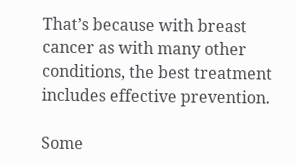That’s because with breast cancer as with many other conditions, the best treatment includes effective prevention.

Some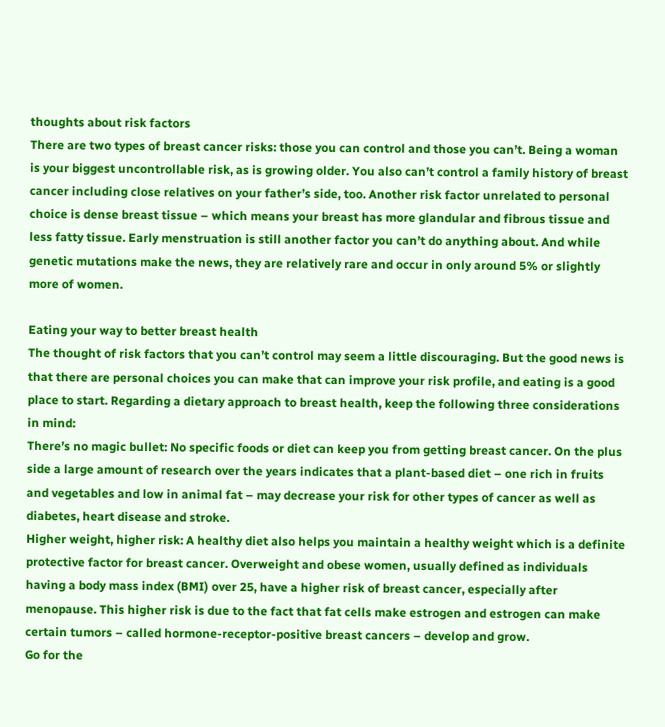thoughts about risk factors
There are two types of breast cancer risks: those you can control and those you can’t. Being a woman is your biggest uncontrollable risk, as is growing older. You also can’t control a family history of breast cancer including close relatives on your father’s side, too. Another risk factor unrelated to personal choice is dense breast tissue – which means your breast has more glandular and fibrous tissue and less fatty tissue. Early menstruation is still another factor you can’t do anything about. And while genetic mutations make the news, they are relatively rare and occur in only around 5% or slightly more of women.

Eating your way to better breast health
The thought of risk factors that you can’t control may seem a little discouraging. But the good news is that there are personal choices you can make that can improve your risk profile, and eating is a good place to start. Regarding a dietary approach to breast health, keep the following three considerations in mind:
There’s no magic bullet: No specific foods or diet can keep you from getting breast cancer. On the plus side a large amount of research over the years indicates that a plant-based diet – one rich in fruits and vegetables and low in animal fat – may decrease your risk for other types of cancer as well as diabetes, heart disease and stroke.
Higher weight, higher risk: A healthy diet also helps you maintain a healthy weight which is a definite protective factor for breast cancer. Overweight and obese women, usually defined as individuals having a body mass index (BMI) over 25, have a higher risk of breast cancer, especially after menopause. This higher risk is due to the fact that fat cells make estrogen and estrogen can make certain tumors – called hormone-receptor-positive breast cancers – develop and grow.
Go for the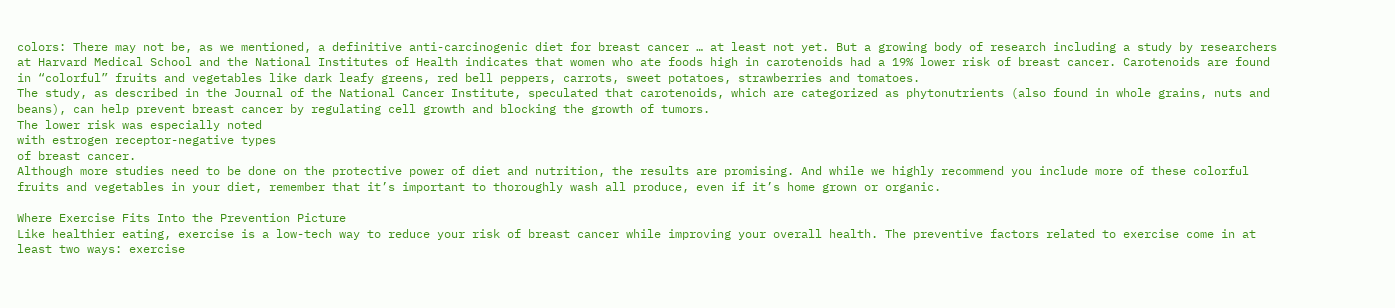colors: There may not be, as we mentioned, a definitive anti-carcinogenic diet for breast cancer … at least not yet. But a growing body of research including a study by researchers at Harvard Medical School and the National Institutes of Health indicates that women who ate foods high in carotenoids had a 19% lower risk of breast cancer. Carotenoids are found in “colorful” fruits and vegetables like dark leafy greens, red bell peppers, carrots, sweet potatoes, strawberries and tomatoes.
The study, as described in the Journal of the National Cancer Institute, speculated that carotenoids, which are categorized as phytonutrients (also found in whole grains, nuts and beans), can help prevent breast cancer by regulating cell growth and blocking the growth of tumors.
The lower risk was especially noted
with estrogen receptor-negative types
of breast cancer.
Although more studies need to be done on the protective power of diet and nutrition, the results are promising. And while we highly recommend you include more of these colorful fruits and vegetables in your diet, remember that it’s important to thoroughly wash all produce, even if it’s home grown or organic.

Where Exercise Fits Into the Prevention Picture
Like healthier eating, exercise is a low-tech way to reduce your risk of breast cancer while improving your overall health. The preventive factors related to exercise come in at least two ways: exercise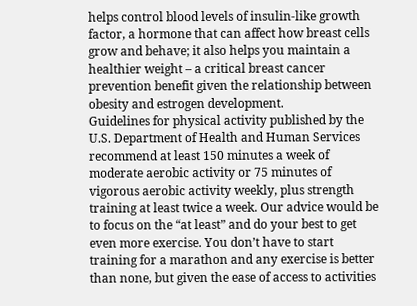helps control blood levels of insulin-like growth factor, a hormone that can affect how breast cells grow and behave; it also helps you maintain a healthier weight – a critical breast cancer prevention benefit given the relationship between obesity and estrogen development.
Guidelines for physical activity published by the U.S. Department of Health and Human Services recommend at least 150 minutes a week of moderate aerobic activity or 75 minutes of vigorous aerobic activity weekly, plus strength training at least twice a week. Our advice would be to focus on the “at least” and do your best to get even more exercise. You don’t have to start training for a marathon and any exercise is better than none, but given the ease of access to activities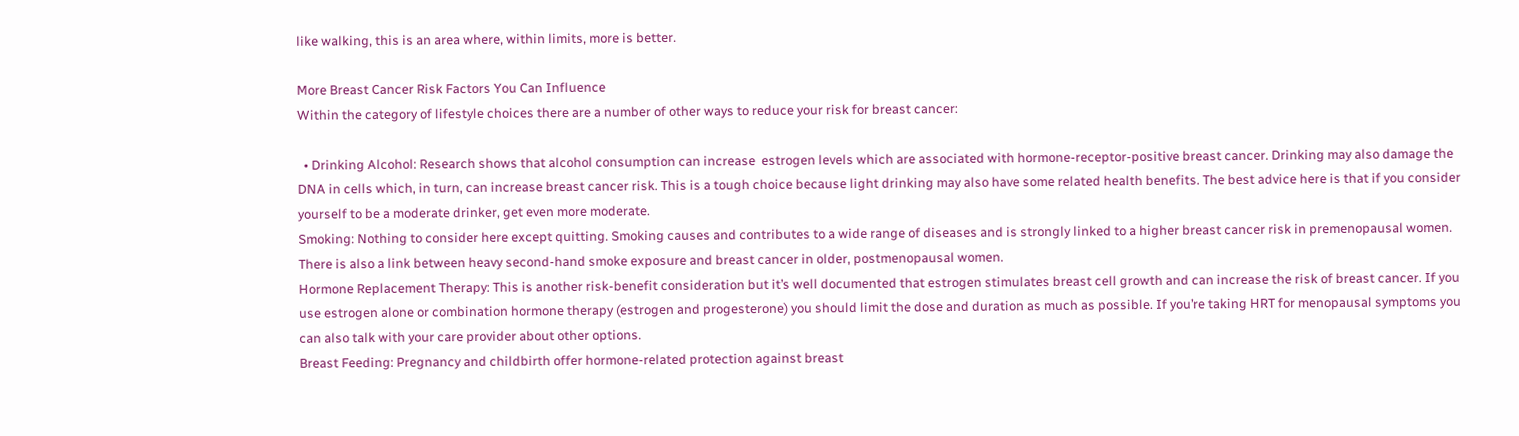like walking, this is an area where, within limits, more is better.

More Breast Cancer Risk Factors You Can Influence
Within the category of lifestyle choices there are a number of other ways to reduce your risk for breast cancer:

  • Drinking Alcohol: Research shows that alcohol consumption can increase  estrogen levels which are associated with hormone-receptor-positive breast cancer. Drinking may also damage the DNA in cells which, in turn, can increase breast cancer risk. This is a tough choice because light drinking may also have some related health benefits. The best advice here is that if you consider yourself to be a moderate drinker, get even more moderate.
Smoking: Nothing to consider here except quitting. Smoking causes and contributes to a wide range of diseases and is strongly linked to a higher breast cancer risk in premenopausal women. There is also a link between heavy second-hand smoke exposure and breast cancer in older, postmenopausal women.
Hormone Replacement Therapy: This is another risk-benefit consideration but it’s well documented that estrogen stimulates breast cell growth and can increase the risk of breast cancer. If you use estrogen alone or combination hormone therapy (estrogen and progesterone) you should limit the dose and duration as much as possible. If you’re taking HRT for menopausal symptoms you can also talk with your care provider about other options.
Breast Feeding: Pregnancy and childbirth offer hormone-related protection against breast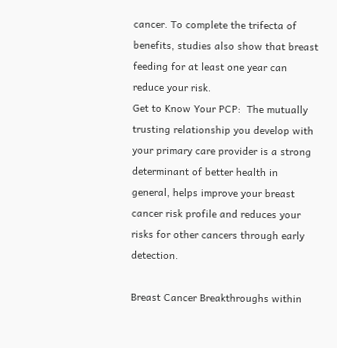cancer. To complete the trifecta of benefits, studies also show that breast feeding for at least one year can reduce your risk.
Get to Know Your PCP:  The mutually trusting relationship you develop with your primary care provider is a strong determinant of better health in general, helps improve your breast cancer risk profile and reduces your risks for other cancers through early detection.

Breast Cancer Breakthroughs within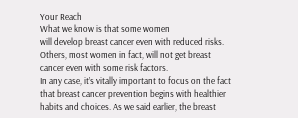Your Reach
What we know is that some women
will develop breast cancer even with reduced risks. Others, most women in fact, will not get breast cancer even with some risk factors.
In any case, it’s vitally important to focus on the fact that breast cancer prevention begins with healthier habits and choices. As we said earlier, the breast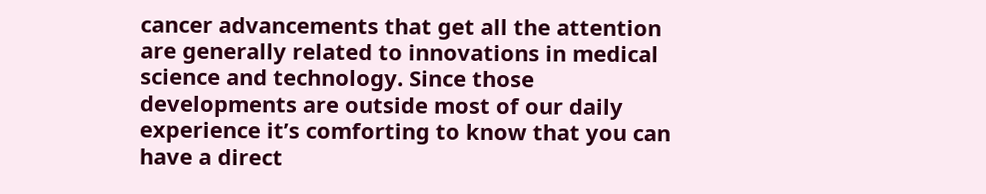cancer advancements that get all the attention are generally related to innovations in medical science and technology. Since those developments are outside most of our daily experience it’s comforting to know that you can have a direct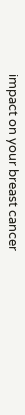impact on your breast cancer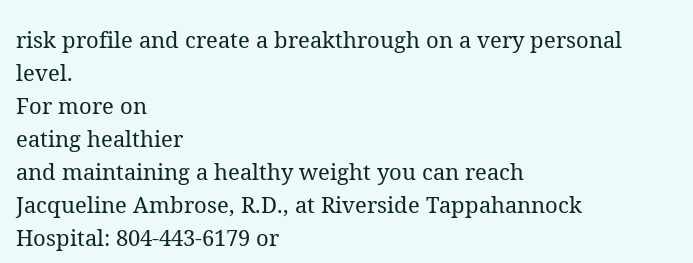risk profile and create a breakthrough on a very personal level.
For more on
eating healthier
and maintaining a healthy weight you can reach Jacqueline Ambrose, R.D., at Riverside Tappahannock Hospital: 804-443-6179 or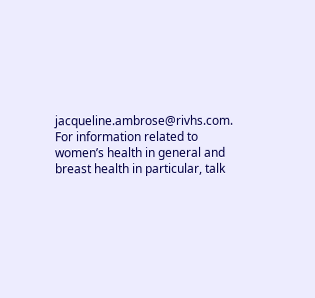jacqueline.ambrose@rivhs.com. For information related to women’s health in general and breast health in particular, talk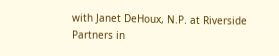with Janet DeHoux, N.P. at Riverside Partners in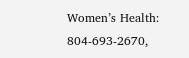Women’s Health: 804-693-2670,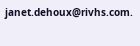janet.dehoux@rivhs.com.